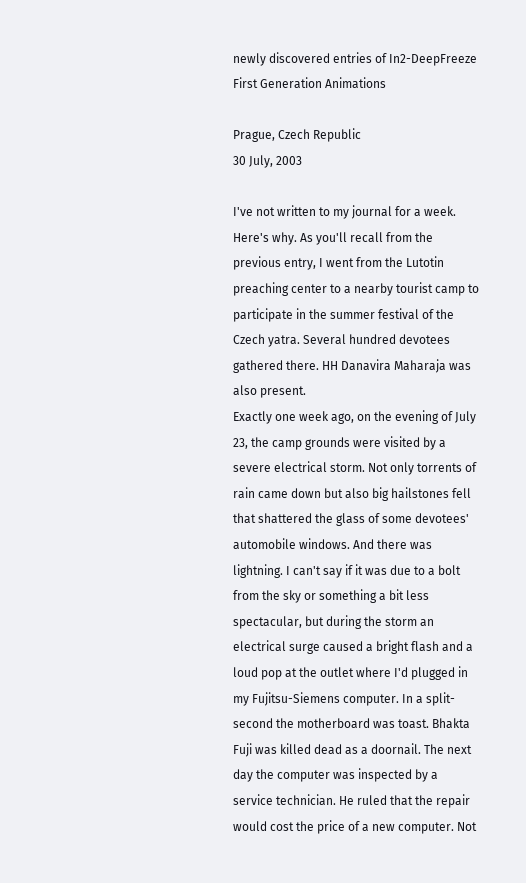newly discovered entries of In2-DeepFreeze       First Generation Animations

Prague, Czech Republic
30 July, 2003

I've not written to my journal for a week. Here's why. As you'll recall from the previous entry, I went from the Lutotin preaching center to a nearby tourist camp to participate in the summer festival of the Czech yatra. Several hundred devotees gathered there. HH Danavira Maharaja was also present.
Exactly one week ago, on the evening of July 23, the camp grounds were visited by a severe electrical storm. Not only torrents of rain came down but also big hailstones fell that shattered the glass of some devotees' automobile windows. And there was lightning. I can't say if it was due to a bolt from the sky or something a bit less spectacular, but during the storm an electrical surge caused a bright flash and a loud pop at the outlet where I'd plugged in my Fujitsu-Siemens computer. In a split-second the motherboard was toast. Bhakta Fuji was killed dead as a doornail. The next day the computer was inspected by a service technician. He ruled that the repair would cost the price of a new computer. Not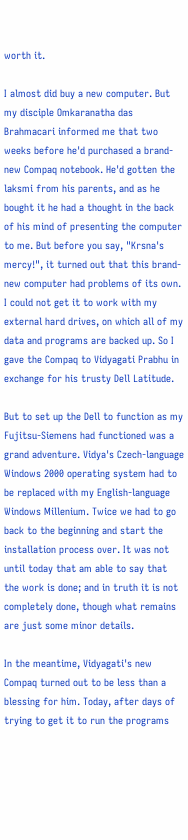worth it.

I almost did buy a new computer. But my disciple Omkaranatha das Brahmacari informed me that two weeks before he'd purchased a brand-new Compaq notebook. He'd gotten the laksmi from his parents, and as he bought it he had a thought in the back of his mind of presenting the computer to me. But before you say, "Krsna's mercy!", it turned out that this brand-new computer had problems of its own. I could not get it to work with my external hard drives, on which all of my data and programs are backed up. So I gave the Compaq to Vidyagati Prabhu in exchange for his trusty Dell Latitude.

But to set up the Dell to function as my Fujitsu-Siemens had functioned was a grand adventure. Vidya's Czech-language Windows 2000 operating system had to be replaced with my English-language Windows Millenium. Twice we had to go back to the beginning and start the installation process over. It was not until today that am able to say that the work is done; and in truth it is not completely done, though what remains are just some minor details.

In the meantime, Vidyagati's new Compaq turned out to be less than a blessing for him. Today, after days of trying to get it to run the programs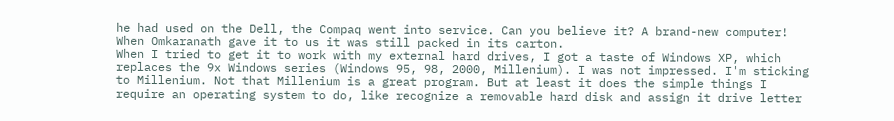he had used on the Dell, the Compaq went into service. Can you believe it? A brand-new computer! When Omkaranath gave it to us it was still packed in its carton.
When I tried to get it to work with my external hard drives, I got a taste of Windows XP, which replaces the 9x Windows series (Windows 95, 98, 2000, Millenium). I was not impressed. I'm sticking to Millenium. Not that Millenium is a great program. But at least it does the simple things I require an operating system to do, like recognize a removable hard disk and assign it drive letter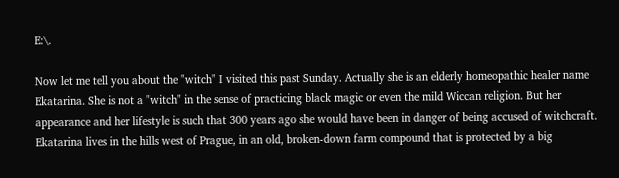E:\.

Now let me tell you about the "witch" I visited this past Sunday. Actually she is an elderly homeopathic healer name Ekatarina. She is not a "witch" in the sense of practicing black magic or even the mild Wiccan religion. But her appearance and her lifestyle is such that 300 years ago she would have been in danger of being accused of witchcraft.
Ekatarina lives in the hills west of Prague, in an old, broken-down farm compound that is protected by a big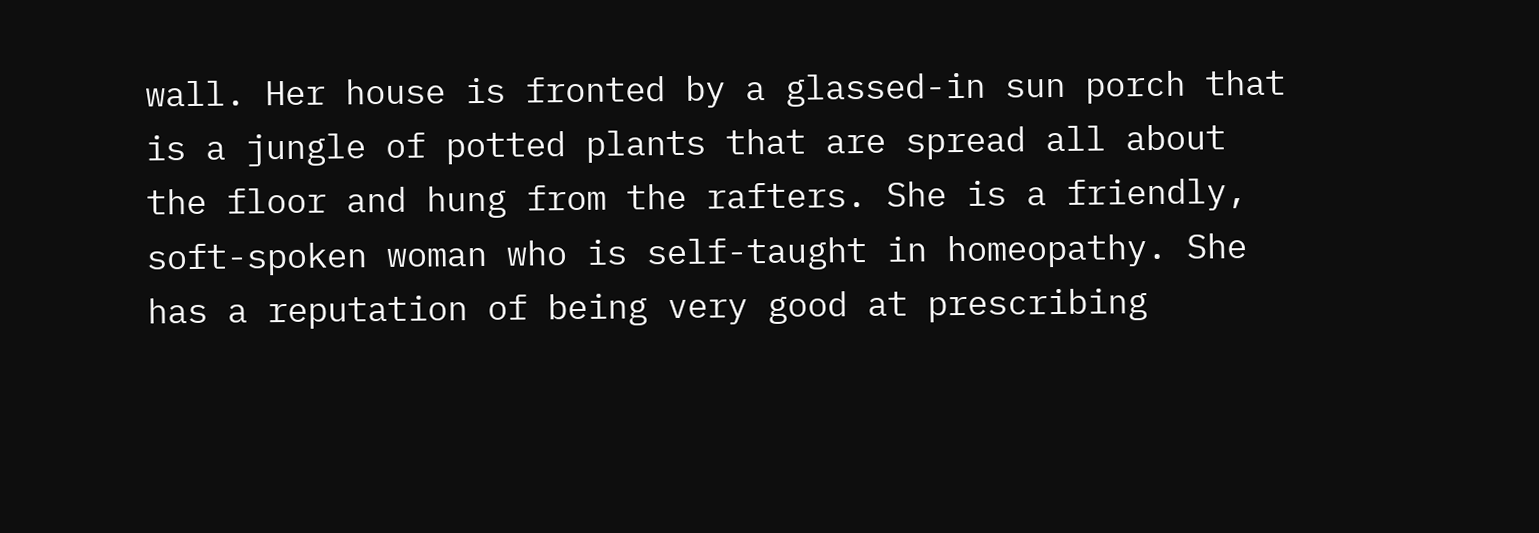wall. Her house is fronted by a glassed-in sun porch that is a jungle of potted plants that are spread all about the floor and hung from the rafters. She is a friendly, soft-spoken woman who is self-taught in homeopathy. She has a reputation of being very good at prescribing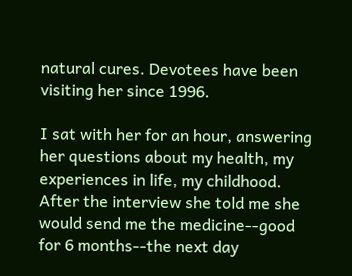natural cures. Devotees have been visiting her since 1996.

I sat with her for an hour, answering her questions about my health, my experiences in life, my childhood. After the interview she told me she would send me the medicine--good for 6 months--the next day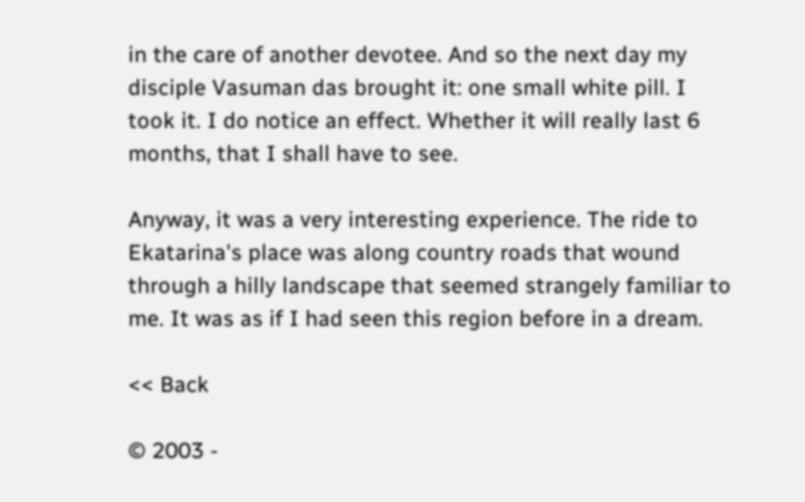in the care of another devotee. And so the next day my disciple Vasuman das brought it: one small white pill. I took it. I do notice an effect. Whether it will really last 6 months, that I shall have to see.

Anyway, it was a very interesting experience. The ride to Ekatarina's place was along country roads that wound through a hilly landscape that seemed strangely familiar to me. It was as if I had seen this region before in a dream.

<< Back

© 2003 -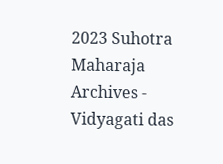2023 Suhotra Maharaja Archives - Vidyagati das